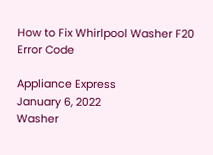How to Fix Whirlpool Washer F20 Error Code

Appliance Express
January 6, 2022
Washer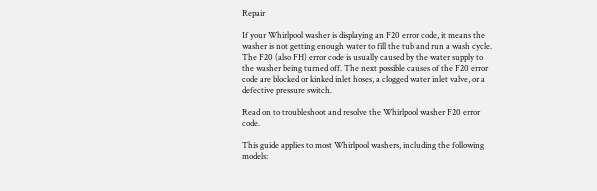Repair

If your Whirlpool washer is displaying an F20 error code, it means the washer is not getting enough water to fill the tub and run a wash cycle. The F20 (also FH) error code is usually caused by the water supply to the washer being turned off. The next possible causes of the F20 error code are blocked or kinked inlet hoses, a clogged water inlet valve, or a defective pressure switch.

Read on to troubleshoot and resolve the Whirlpool washer F20 error code.

This guide applies to most Whirlpool washers, including the following models: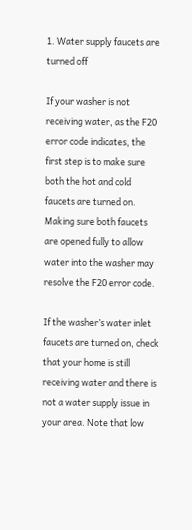1. Water supply faucets are turned off

If your washer is not receiving water, as the F20 error code indicates, the first step is to make sure both the hot and cold faucets are turned on. Making sure both faucets are opened fully to allow water into the washer may resolve the F20 error code.

If the washer’s water inlet faucets are turned on, check that your home is still receiving water and there is not a water supply issue in your area. Note that low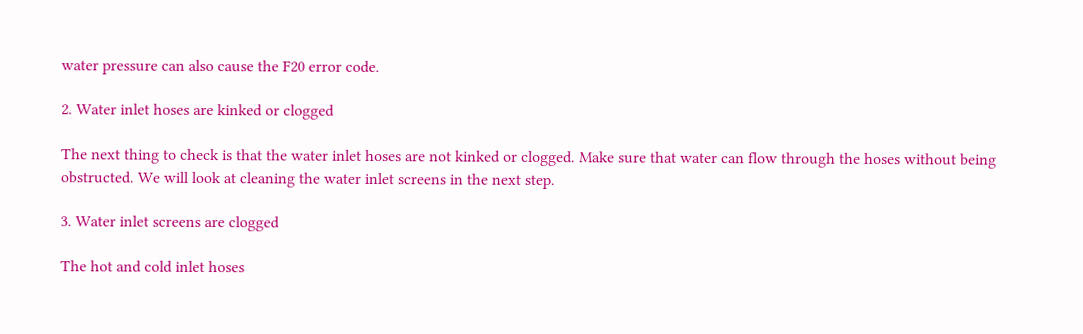water pressure can also cause the F20 error code.

2. Water inlet hoses are kinked or clogged

The next thing to check is that the water inlet hoses are not kinked or clogged. Make sure that water can flow through the hoses without being obstructed. We will look at cleaning the water inlet screens in the next step.

3. Water inlet screens are clogged

The hot and cold inlet hoses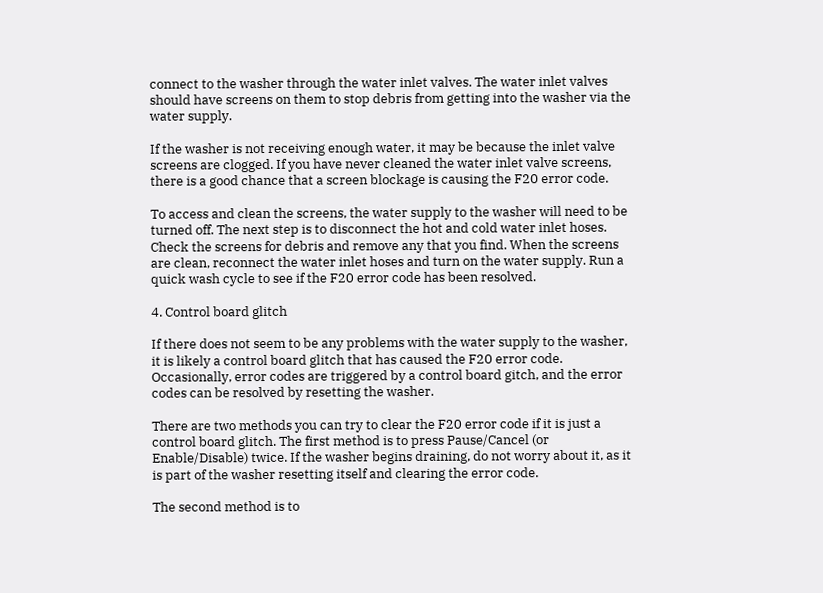connect to the washer through the water inlet valves. The water inlet valves should have screens on them to stop debris from getting into the washer via the water supply.

If the washer is not receiving enough water, it may be because the inlet valve screens are clogged. If you have never cleaned the water inlet valve screens, there is a good chance that a screen blockage is causing the F20 error code.

To access and clean the screens, the water supply to the washer will need to be turned off. The next step is to disconnect the hot and cold water inlet hoses. Check the screens for debris and remove any that you find. When the screens are clean, reconnect the water inlet hoses and turn on the water supply. Run a quick wash cycle to see if the F20 error code has been resolved.

4. Control board glitch

If there does not seem to be any problems with the water supply to the washer, it is likely a control board glitch that has caused the F20 error code. Occasionally, error codes are triggered by a control board gitch, and the error codes can be resolved by resetting the washer.

There are two methods you can try to clear the F20 error code if it is just a control board glitch. The first method is to press Pause/Cancel (or Enable/Disable) twice. If the washer begins draining, do not worry about it, as it is part of the washer resetting itself and clearing the error code.

The second method is to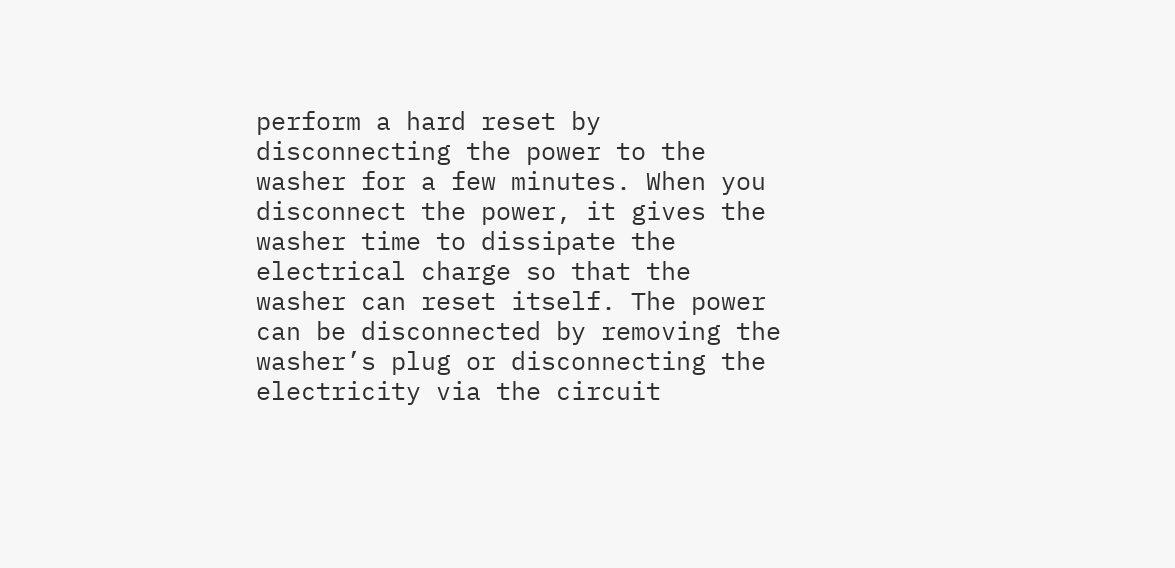perform a hard reset by disconnecting the power to the washer for a few minutes. When you disconnect the power, it gives the washer time to dissipate the electrical charge so that the washer can reset itself. The power can be disconnected by removing the washer’s plug or disconnecting the electricity via the circuit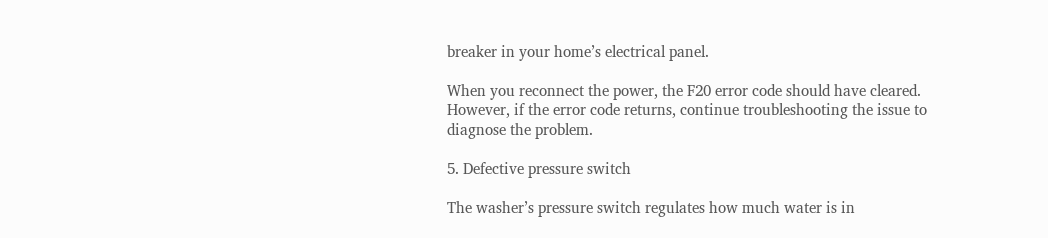breaker in your home’s electrical panel.

When you reconnect the power, the F20 error code should have cleared. However, if the error code returns, continue troubleshooting the issue to diagnose the problem.

5. Defective pressure switch

The washer’s pressure switch regulates how much water is in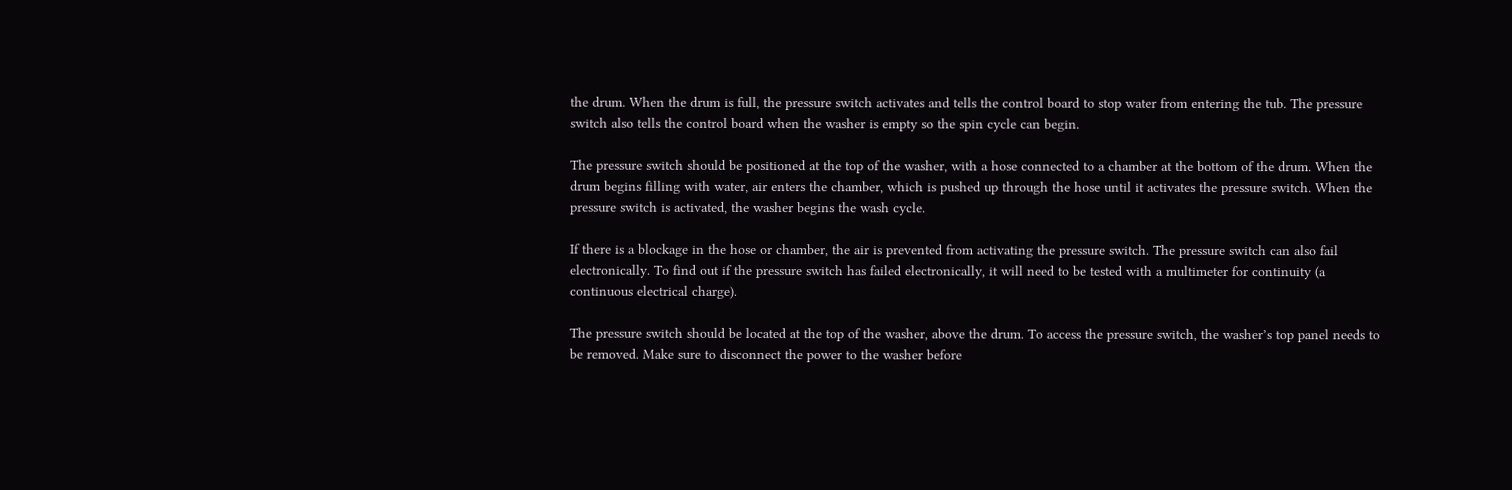the drum. When the drum is full, the pressure switch activates and tells the control board to stop water from entering the tub. The pressure switch also tells the control board when the washer is empty so the spin cycle can begin.

The pressure switch should be positioned at the top of the washer, with a hose connected to a chamber at the bottom of the drum. When the drum begins filling with water, air enters the chamber, which is pushed up through the hose until it activates the pressure switch. When the pressure switch is activated, the washer begins the wash cycle.

If there is a blockage in the hose or chamber, the air is prevented from activating the pressure switch. The pressure switch can also fail electronically. To find out if the pressure switch has failed electronically, it will need to be tested with a multimeter for continuity (a continuous electrical charge).

The pressure switch should be located at the top of the washer, above the drum. To access the pressure switch, the washer’s top panel needs to be removed. Make sure to disconnect the power to the washer before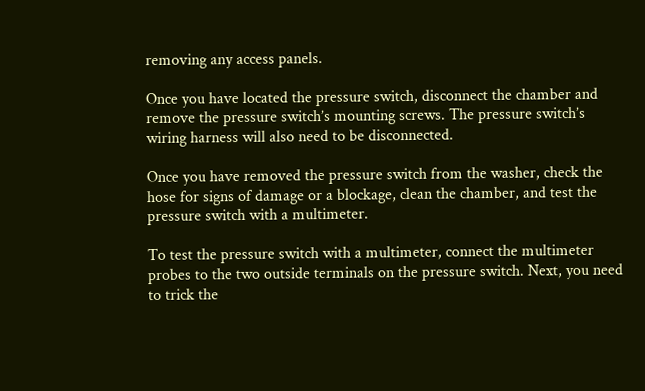removing any access panels.

Once you have located the pressure switch, disconnect the chamber and remove the pressure switch’s mounting screws. The pressure switch’s wiring harness will also need to be disconnected.

Once you have removed the pressure switch from the washer, check the hose for signs of damage or a blockage, clean the chamber, and test the pressure switch with a multimeter.

To test the pressure switch with a multimeter, connect the multimeter probes to the two outside terminals on the pressure switch. Next, you need to trick the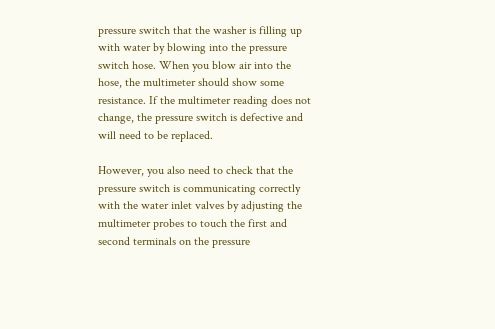pressure switch that the washer is filling up with water by blowing into the pressure switch hose. When you blow air into the hose, the multimeter should show some resistance. If the multimeter reading does not change, the pressure switch is defective and will need to be replaced.

However, you also need to check that the pressure switch is communicating correctly with the water inlet valves by adjusting the multimeter probes to touch the first and second terminals on the pressure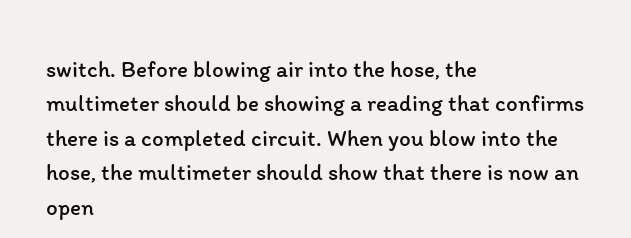switch. Before blowing air into the hose, the multimeter should be showing a reading that confirms there is a completed circuit. When you blow into the hose, the multimeter should show that there is now an open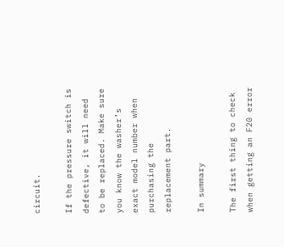circuit.

If the pressure switch is defective, it will need to be replaced. Make sure you know the washer’s exact model number when purchasing the replacement part.

In summary

The first thing to check when getting an F20 error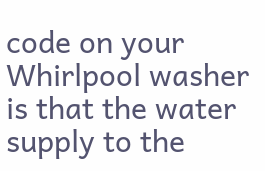code on your Whirlpool washer is that the water supply to the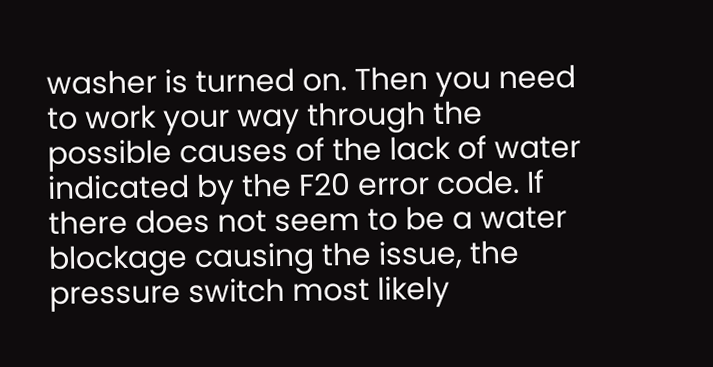washer is turned on. Then you need to work your way through the possible causes of the lack of water indicated by the F20 error code. If there does not seem to be a water blockage causing the issue, the pressure switch most likely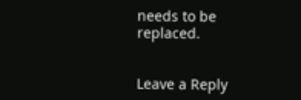needs to be replaced.


Leave a Reply